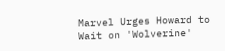Marvel Urges Howard to Wait on 'Wolverine'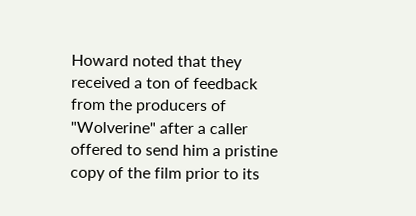Howard noted that they received a ton of feedback from the producers of "Wolverine" after a caller offered to send him a pristine copy of the film prior to its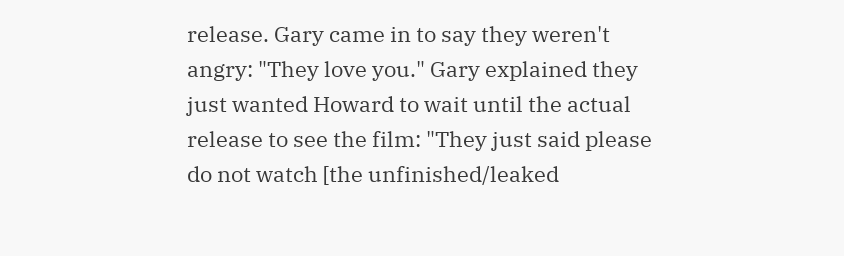release. Gary came in to say they weren't angry: "They love you." Gary explained they just wanted Howard to wait until the actual release to see the film: "They just said please do not watch [the unfinished/leaked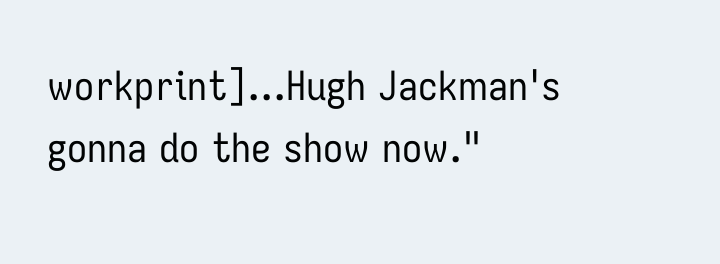workprint]...Hugh Jackman's gonna do the show now."